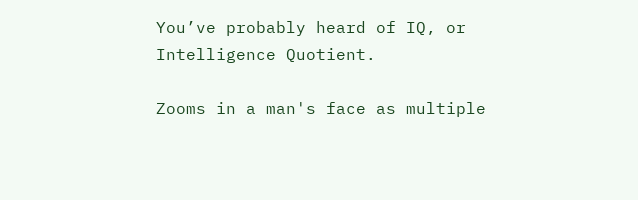You’ve probably heard of IQ, or Intelligence Quotient.

Zooms in a man's face as multiple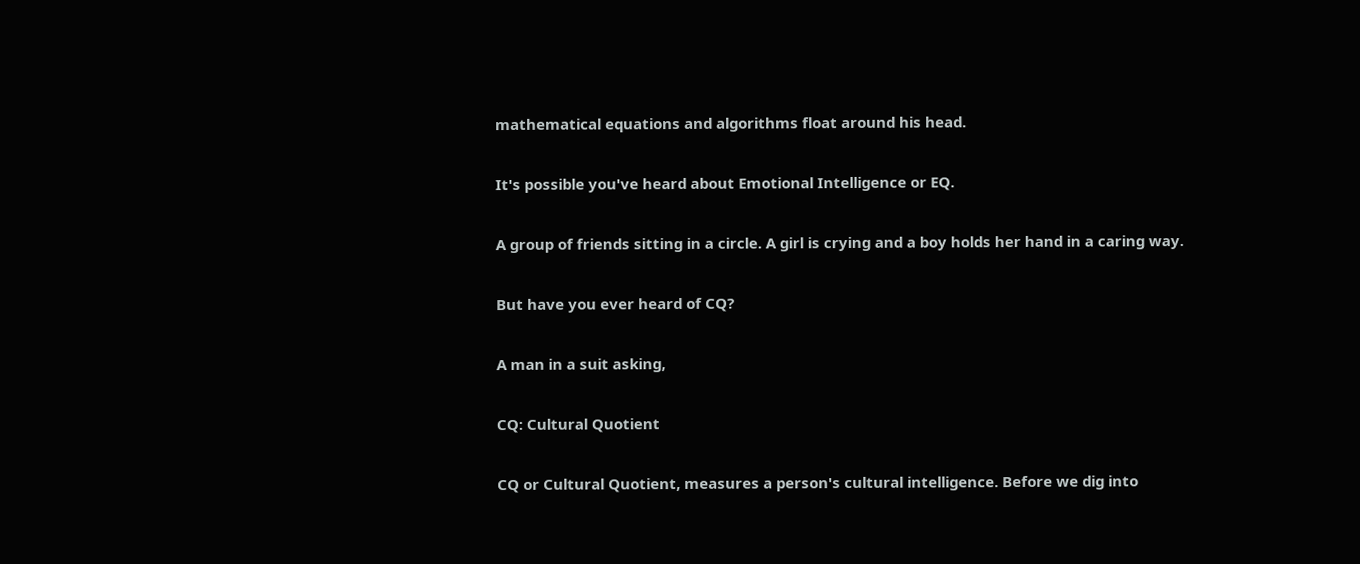mathematical equations and algorithms float around his head.

It's possible you've heard about Emotional Intelligence or EQ.

A group of friends sitting in a circle. A girl is crying and a boy holds her hand in a caring way.

But have you ever heard of CQ?

A man in a suit asking,

CQ: Cultural Quotient

CQ or Cultural Quotient, measures a person's cultural intelligence. Before we dig into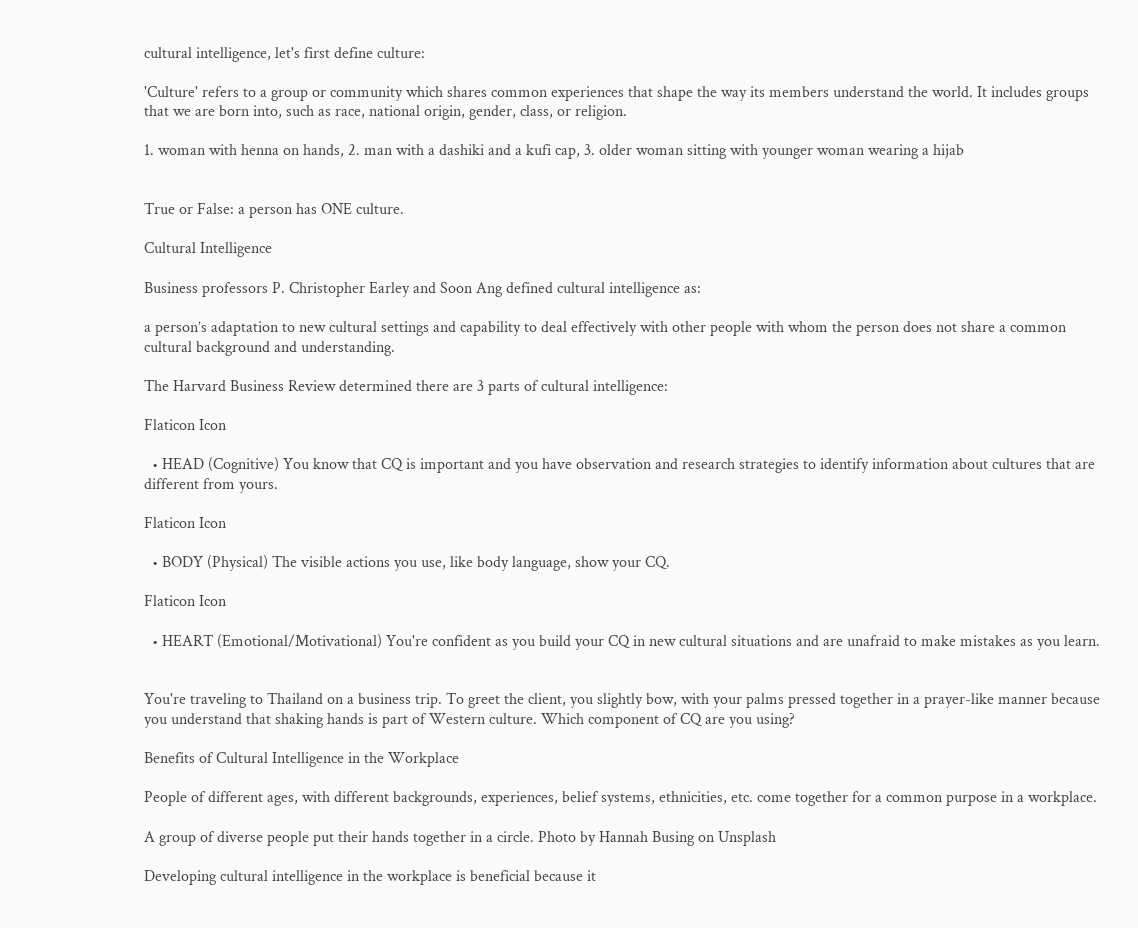cultural intelligence, let's first define culture:

'Culture' refers to a group or community which shares common experiences that shape the way its members understand the world. It includes groups that we are born into, such as race, national origin, gender, class, or religion.

1. woman with henna on hands, 2. man with a dashiki and a kufi cap, 3. older woman sitting with younger woman wearing a hijab


True or False: a person has ONE culture.

Cultural Intelligence

Business professors P. Christopher Earley and Soon Ang defined cultural intelligence as:

a person’s adaptation to new cultural settings and capability to deal effectively with other people with whom the person does not share a common cultural background and understanding.

The Harvard Business Review determined there are 3 parts of cultural intelligence:

Flaticon Icon

  • HEAD (Cognitive) You know that CQ is important and you have observation and research strategies to identify information about cultures that are different from yours.

Flaticon Icon

  • BODY (Physical) The visible actions you use, like body language, show your CQ.

Flaticon Icon

  • HEART (Emotional/Motivational) You're confident as you build your CQ in new cultural situations and are unafraid to make mistakes as you learn.


You're traveling to Thailand on a business trip. To greet the client, you slightly bow, with your palms pressed together in a prayer-like manner because you understand that shaking hands is part of Western culture. Which component of CQ are you using?

Benefits of Cultural Intelligence in the Workplace

People of different ages, with different backgrounds, experiences, belief systems, ethnicities, etc. come together for a common purpose in a workplace.

A group of diverse people put their hands together in a circle. Photo by Hannah Busing on Unsplash

Developing cultural intelligence in the workplace is beneficial because it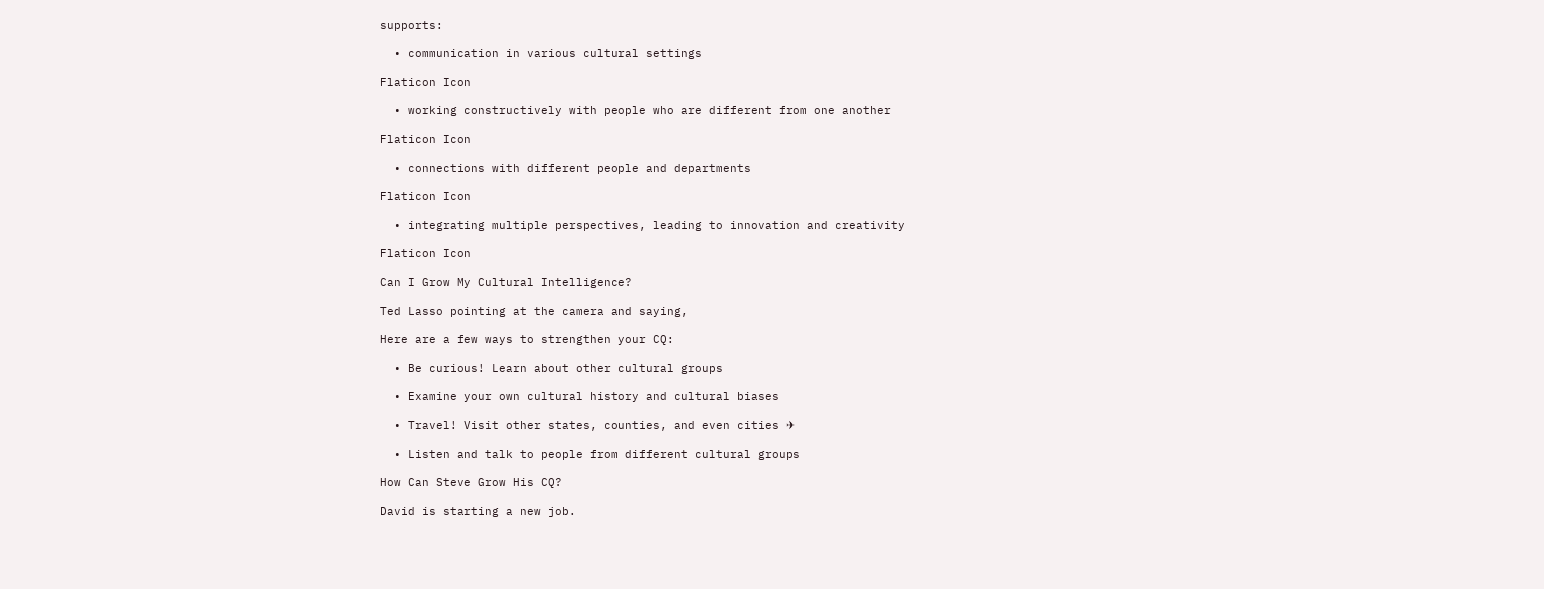supports:

  • communication in various cultural settings

Flaticon Icon

  • working constructively with people who are different from one another

Flaticon Icon

  • connections with different people and departments

Flaticon Icon

  • integrating multiple perspectives, leading to innovation and creativity

Flaticon Icon

Can I Grow My Cultural Intelligence?

Ted Lasso pointing at the camera and saying,

Here are a few ways to strengthen your CQ:

  • Be curious! Learn about other cultural groups

  • Examine your own cultural history and cultural biases

  • Travel! Visit other states, counties, and even cities ✈

  • Listen and talk to people from different cultural groups

How Can Steve Grow His CQ?

David is starting a new job.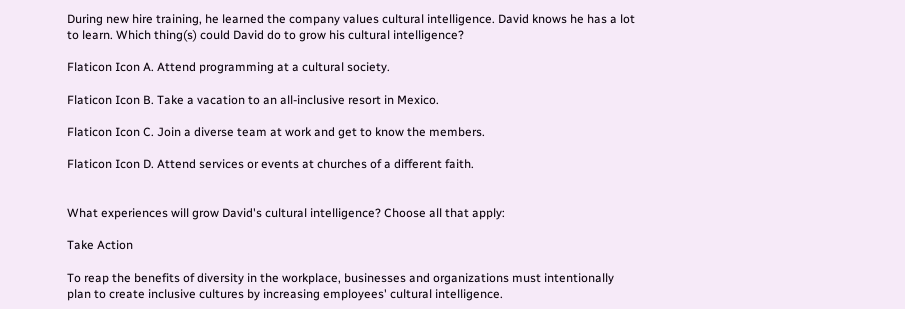During new hire training, he learned the company values cultural intelligence. David knows he has a lot to learn. Which thing(s) could David do to grow his cultural intelligence?

Flaticon Icon A. Attend programming at a cultural society.

Flaticon Icon B. Take a vacation to an all-inclusive resort in Mexico.

Flaticon Icon C. Join a diverse team at work and get to know the members.

Flaticon Icon D. Attend services or events at churches of a different faith.


What experiences will grow David's cultural intelligence? Choose all that apply:

Take Action

To reap the benefits of diversity in the workplace, businesses and organizations must intentionally plan to create inclusive cultures by increasing employees' cultural intelligence.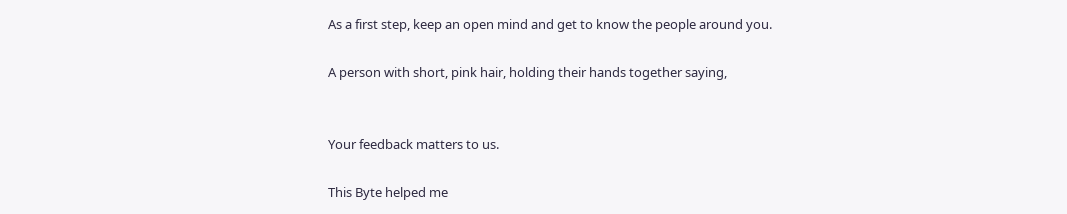As a first step, keep an open mind and get to know the people around you.

A person with short, pink hair, holding their hands together saying,


Your feedback matters to us.

This Byte helped me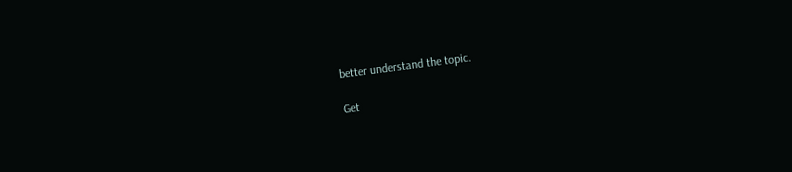better understand the topic.

Get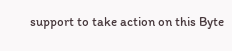support to take action on this Byte